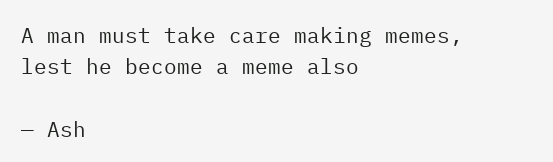A man must take care making memes, lest he become a meme also

— Ash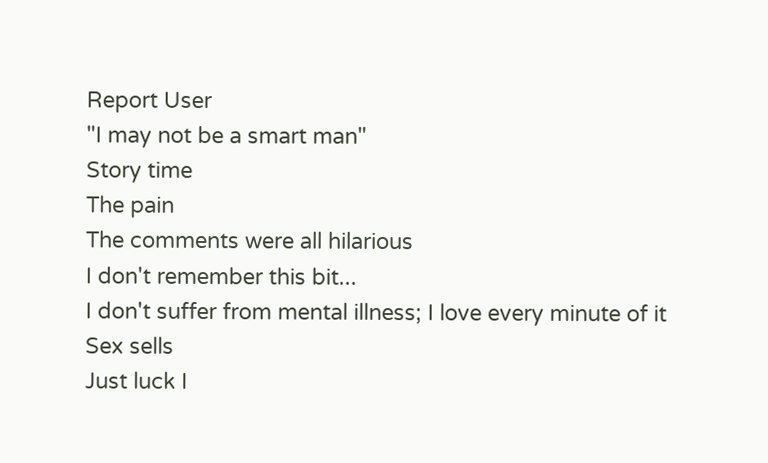Report User
"I may not be a smart man"
Story time
The pain
The comments were all hilarious
I don't remember this bit...
I don't suffer from mental illness; I love every minute of it
Sex sells
Just luck I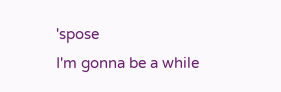'spose
I'm gonna be a while